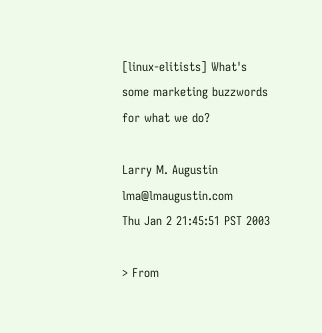[linux-elitists] What's some marketing buzzwords for what we do?

Larry M. Augustin lma@lmaugustin.com
Thu Jan 2 21:45:51 PST 2003

> From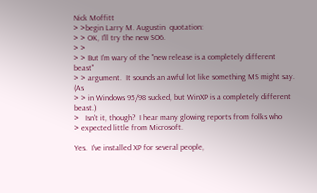Nick Moffitt
> >begin Larry M. Augustin  quotation:
> > OK, I'll try the new SO6.
> >
> > But I'm wary of the "new release is a completely different beast"
> > argument.  It sounds an awful lot like something MS might say.  (As
> > in Windows 95/98 sucked, but WinXP is a completely different beast.)
>   Isn't it, though?  I hear many glowing reports from folks who
> expected little from Microsoft.

Yes.  I've installed XP for several people,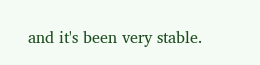and it's been very stable.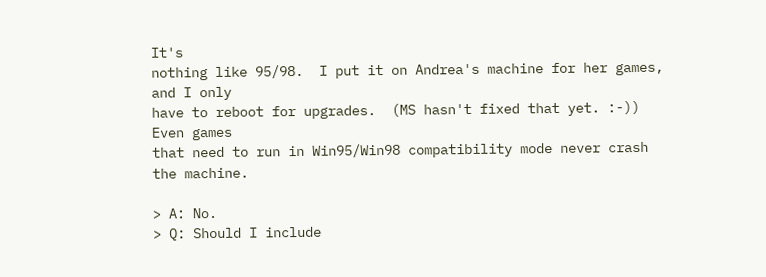It's
nothing like 95/98.  I put it on Andrea's machine for her games, and I only
have to reboot for upgrades.  (MS hasn't fixed that yet. :-))  Even games
that need to run in Win95/Win98 compatibility mode never crash the machine.

> A: No.
> Q: Should I include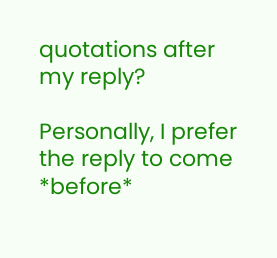quotations after my reply?

Personally, I prefer the reply to come *before*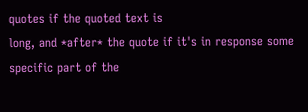quotes if the quoted text is
long, and *after* the quote if it's in response some specific part of the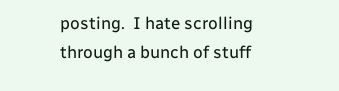posting.  I hate scrolling through a bunch of stuff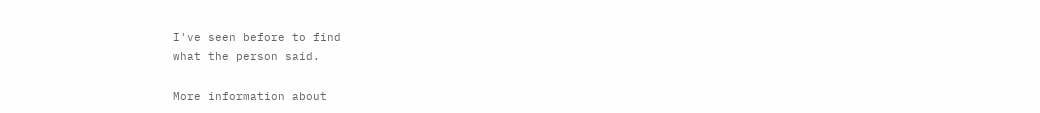I've seen before to find
what the person said.

More information about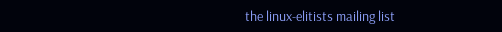the linux-elitists mailing list